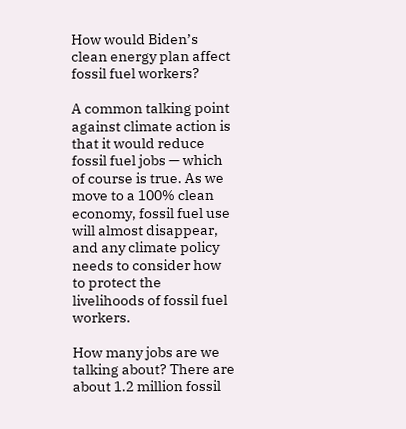How would Biden’s clean energy plan affect fossil fuel workers?

A common talking point against climate action is that it would reduce fossil fuel jobs — which of course is true. As we move to a 100% clean economy, fossil fuel use will almost disappear, and any climate policy needs to consider how to protect the livelihoods of fossil fuel workers.

How many jobs are we talking about? There are about 1.2 million fossil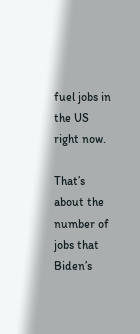fuel jobs in the US right now.

That’s about the number of jobs that Biden’s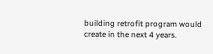building retrofit program would create in the next 4 years.